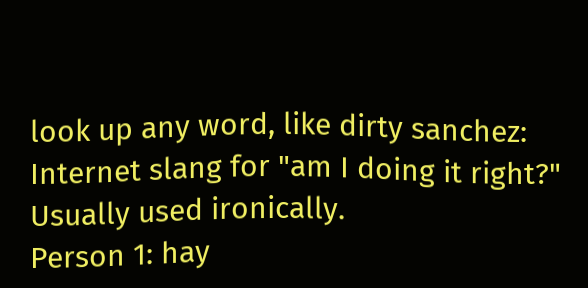look up any word, like dirty sanchez:
Internet slang for "am I doing it right?" Usually used ironically.
Person 1: hay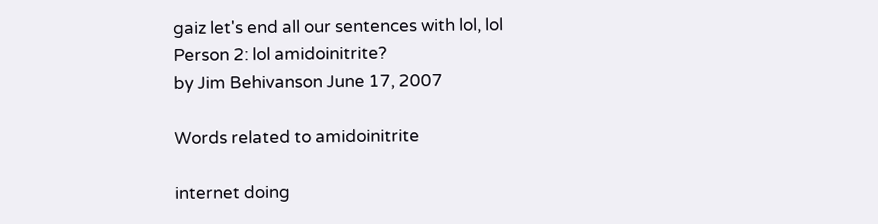gaiz let's end all our sentences with lol, lol
Person 2: lol amidoinitrite?
by Jim Behivanson June 17, 2007

Words related to amidoinitrite

internet doing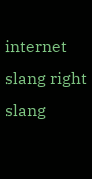internet slang right slang